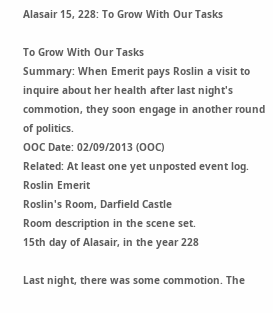Alasair 15, 228: To Grow With Our Tasks

To Grow With Our Tasks
Summary: When Emerit pays Roslin a visit to inquire about her health after last night's commotion, they soon engage in another round of politics.
OOC Date: 02/09/2013 (OOC)
Related: At least one yet unposted event log.
Roslin Emerit
Roslin's Room, Darfield Castle
Room description in the scene set.
15th day of Alasair, in the year 228

Last night, there was some commotion. The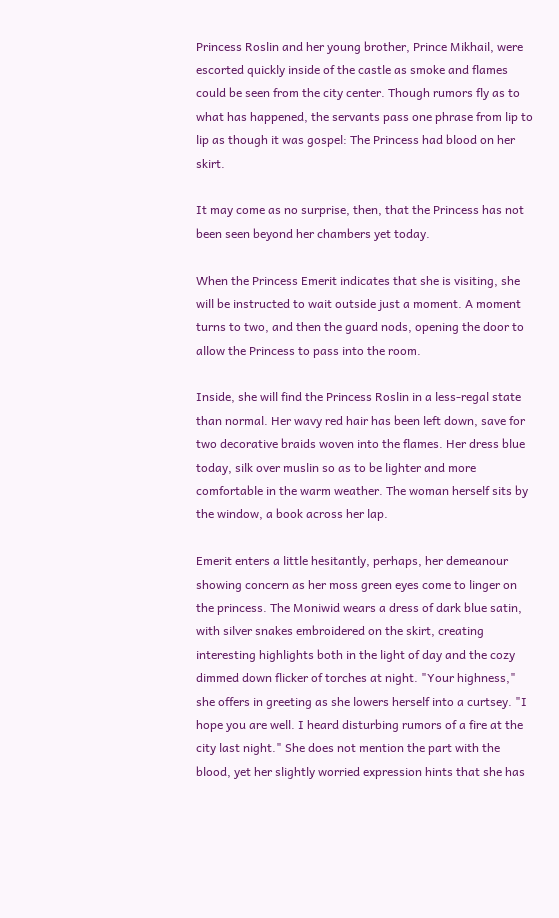Princess Roslin and her young brother, Prince Mikhail, were escorted quickly inside of the castle as smoke and flames could be seen from the city center. Though rumors fly as to what has happened, the servants pass one phrase from lip to lip as though it was gospel: The Princess had blood on her skirt.

It may come as no surprise, then, that the Princess has not been seen beyond her chambers yet today.

When the Princess Emerit indicates that she is visiting, she will be instructed to wait outside just a moment. A moment turns to two, and then the guard nods, opening the door to allow the Princess to pass into the room.

Inside, she will find the Princess Roslin in a less-regal state than normal. Her wavy red hair has been left down, save for two decorative braids woven into the flames. Her dress blue today, silk over muslin so as to be lighter and more comfortable in the warm weather. The woman herself sits by the window, a book across her lap.

Emerit enters a little hesitantly, perhaps, her demeanour showing concern as her moss green eyes come to linger on the princess. The Moniwid wears a dress of dark blue satin, with silver snakes embroidered on the skirt, creating interesting highlights both in the light of day and the cozy dimmed down flicker of torches at night. "Your highness," she offers in greeting as she lowers herself into a curtsey. "I hope you are well. I heard disturbing rumors of a fire at the city last night." She does not mention the part with the blood, yet her slightly worried expression hints that she has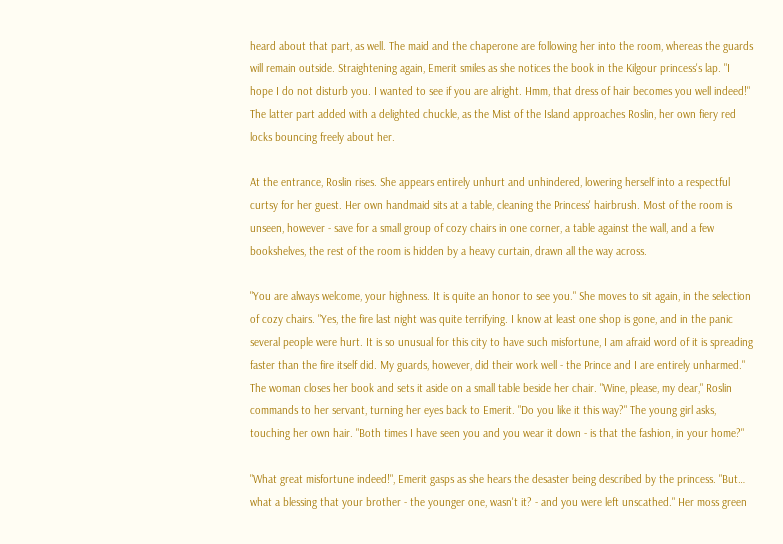heard about that part, as well. The maid and the chaperone are following her into the room, whereas the guards will remain outside. Straightening again, Emerit smiles as she notices the book in the Kilgour princess's lap. "I hope I do not disturb you. I wanted to see if you are alright. Hmm, that dress of hair becomes you well indeed!" The latter part added with a delighted chuckle, as the Mist of the Island approaches Roslin, her own fiery red locks bouncing freely about her.

At the entrance, Roslin rises. She appears entirely unhurt and unhindered, lowering herself into a respectful curtsy for her guest. Her own handmaid sits at a table, cleaning the Princess' hairbrush. Most of the room is unseen, however - save for a small group of cozy chairs in one corner, a table against the wall, and a few bookshelves, the rest of the room is hidden by a heavy curtain, drawn all the way across.

"You are always welcome, your highness. It is quite an honor to see you." She moves to sit again, in the selection of cozy chairs. "Yes, the fire last night was quite terrifying. I know at least one shop is gone, and in the panic several people were hurt. It is so unusual for this city to have such misfortune, I am afraid word of it is spreading faster than the fire itself did. My guards, however, did their work well - the Prince and I are entirely unharmed." The woman closes her book and sets it aside on a small table beside her chair. "Wine, please, my dear," Roslin commands to her servant, turning her eyes back to Emerit. "Do you like it this way?" The young girl asks, touching her own hair. "Both times I have seen you and you wear it down - is that the fashion, in your home?"

"What great misfortune indeed!", Emerit gasps as she hears the desaster being described by the princess. "But… what a blessing that your brother - the younger one, wasn't it? - and you were left unscathed." Her moss green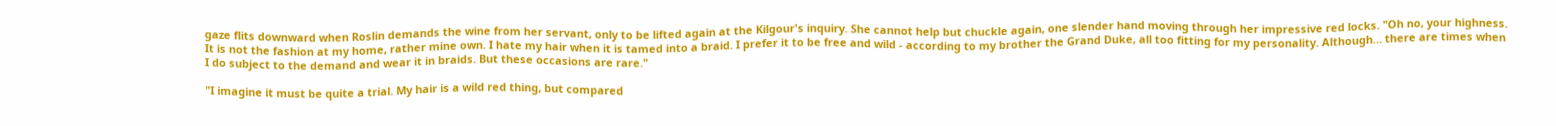gaze flits downward when Roslin demands the wine from her servant, only to be lifted again at the Kilgour's inquiry. She cannot help but chuckle again, one slender hand moving through her impressive red locks. "Oh no, your highness. It is not the fashion at my home, rather mine own. I hate my hair when it is tamed into a braid. I prefer it to be free and wild - according to my brother the Grand Duke, all too fitting for my personality. Although… there are times when I do subject to the demand and wear it in braids. But these occasions are rare."

"I imagine it must be quite a trial. My hair is a wild red thing, but compared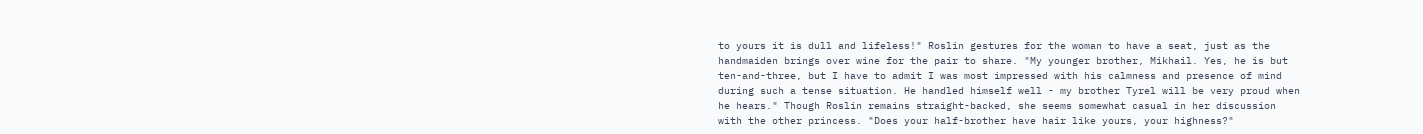to yours it is dull and lifeless!" Roslin gestures for the woman to have a seat, just as the handmaiden brings over wine for the pair to share. "My younger brother, Mikhail. Yes, he is but ten-and-three, but I have to admit I was most impressed with his calmness and presence of mind during such a tense situation. He handled himself well - my brother Tyrel will be very proud when he hears." Though Roslin remains straight-backed, she seems somewhat casual in her discussion with the other princess. "Does your half-brother have hair like yours, your highness?"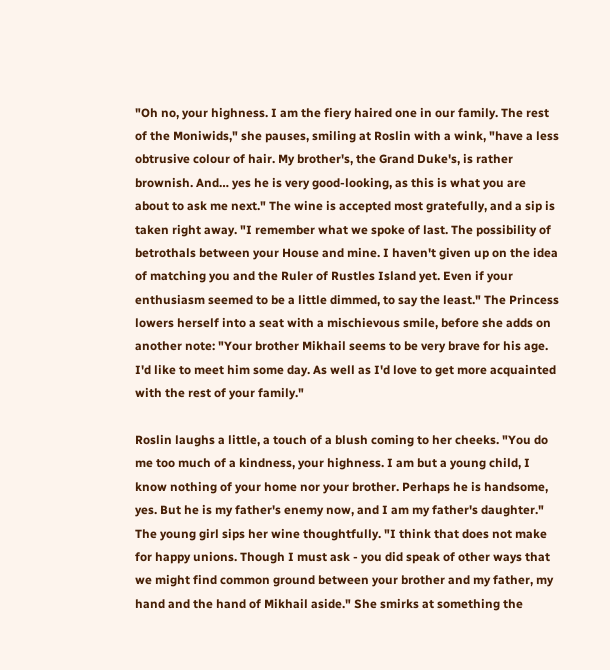"Oh no, your highness. I am the fiery haired one in our family. The rest of the Moniwids," she pauses, smiling at Roslin with a wink, "have a less obtrusive colour of hair. My brother's, the Grand Duke's, is rather brownish. And… yes he is very good-looking, as this is what you are about to ask me next." The wine is accepted most gratefully, and a sip is taken right away. "I remember what we spoke of last. The possibility of betrothals between your House and mine. I haven't given up on the idea of matching you and the Ruler of Rustles Island yet. Even if your enthusiasm seemed to be a little dimmed, to say the least." The Princess lowers herself into a seat with a mischievous smile, before she adds on another note: "Your brother Mikhail seems to be very brave for his age. I'd like to meet him some day. As well as I'd love to get more acquainted with the rest of your family."

Roslin laughs a little, a touch of a blush coming to her cheeks. "You do me too much of a kindness, your highness. I am but a young child, I know nothing of your home nor your brother. Perhaps he is handsome, yes. But he is my father's enemy now, and I am my father's daughter." The young girl sips her wine thoughtfully. "I think that does not make for happy unions. Though I must ask - you did speak of other ways that we might find common ground between your brother and my father, my hand and the hand of Mikhail aside." She smirks at something the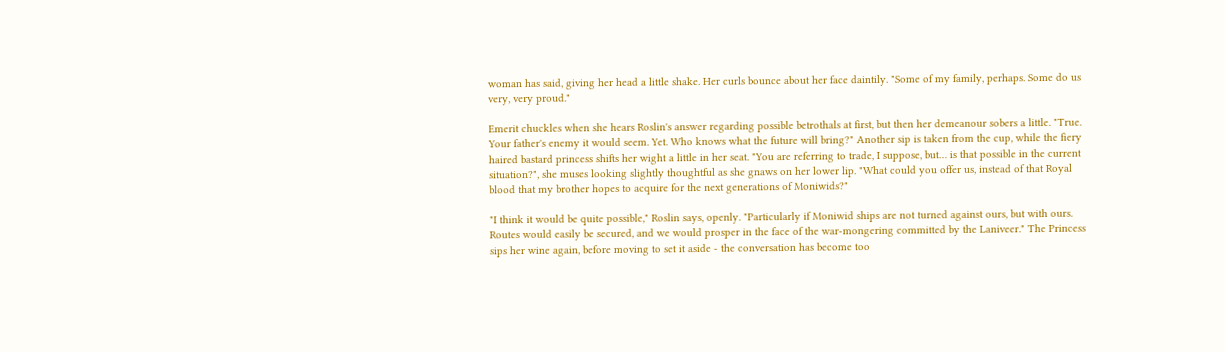woman has said, giving her head a little shake. Her curls bounce about her face daintily. "Some of my family, perhaps. Some do us very, very proud."

Emerit chuckles when she hears Roslin's answer regarding possible betrothals at first, but then her demeanour sobers a little. "True. Your father's enemy it would seem. Yet. Who knows what the future will bring?" Another sip is taken from the cup, while the fiery haired bastard princess shifts her wight a little in her seat. "You are referring to trade, I suppose, but… is that possible in the current situation?", she muses looking slightly thoughtful as she gnaws on her lower lip. "What could you offer us, instead of that Royal blood that my brother hopes to acquire for the next generations of Moniwids?"

"I think it would be quite possible," Roslin says, openly. "Particularly if Moniwid ships are not turned against ours, but with ours. Routes would easily be secured, and we would prosper in the face of the war-mongering committed by the Laniveer." The Princess sips her wine again, before moving to set it aside - the conversation has become too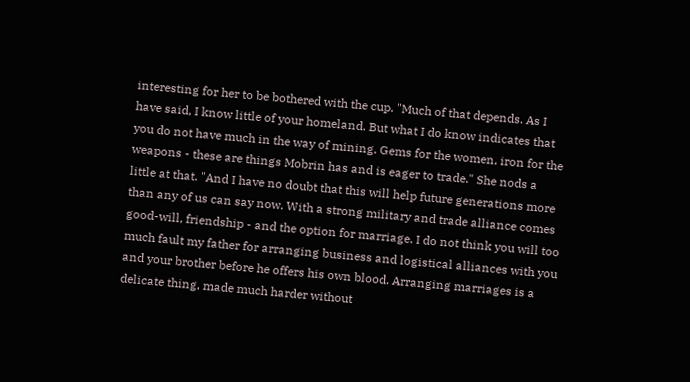interesting for her to be bothered with the cup. "Much of that depends. As I have said, I know little of your homeland. But what I do know indicates that you do not have much in the way of mining. Gems for the women, iron for the weapons - these are things Mobrin has and is eager to trade." She nods a little at that. "And I have no doubt that this will help future generations more than any of us can say now. With a strong military and trade alliance comes good-will, friendship - and the option for marriage. I do not think you will too much fault my father for arranging business and logistical alliances with you and your brother before he offers his own blood. Arranging marriages is a delicate thing, made much harder without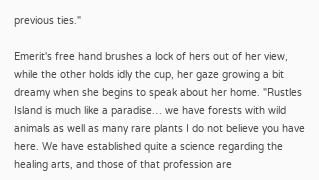previous ties."

Emerit's free hand brushes a lock of hers out of her view, while the other holds idly the cup, her gaze growing a bit dreamy when she begins to speak about her home. "Rustles Island is much like a paradise… we have forests with wild animals as well as many rare plants I do not believe you have here. We have established quite a science regarding the healing arts, and those of that profession are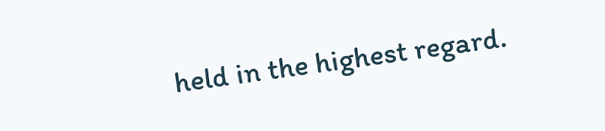held in the highest regard.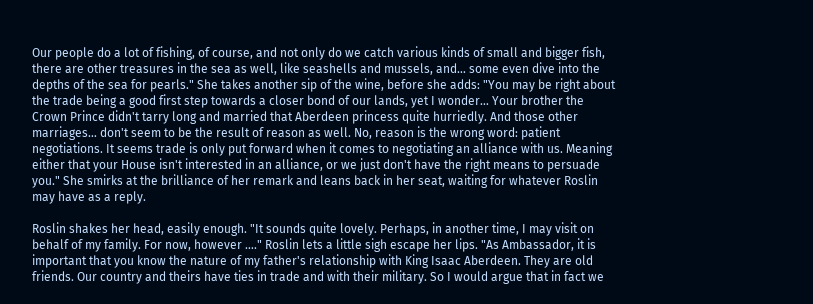Our people do a lot of fishing, of course, and not only do we catch various kinds of small and bigger fish, there are other treasures in the sea as well, like seashells and mussels, and… some even dive into the depths of the sea for pearls." She takes another sip of the wine, before she adds: "You may be right about the trade being a good first step towards a closer bond of our lands, yet I wonder… Your brother the Crown Prince didn't tarry long and married that Aberdeen princess quite hurriedly. And those other marriages… don't seem to be the result of reason as well. No, reason is the wrong word: patient negotiations. It seems trade is only put forward when it comes to negotiating an alliance with us. Meaning either that your House isn't interested in an alliance, or we just don't have the right means to persuade you." She smirks at the brilliance of her remark and leans back in her seat, waiting for whatever Roslin may have as a reply.

Roslin shakes her head, easily enough. "It sounds quite lovely. Perhaps, in another time, I may visit on behalf of my family. For now, however …." Roslin lets a little sigh escape her lips. "As Ambassador, it is important that you know the nature of my father's relationship with King Isaac Aberdeen. They are old friends. Our country and theirs have ties in trade and with their military. So I would argue that in fact we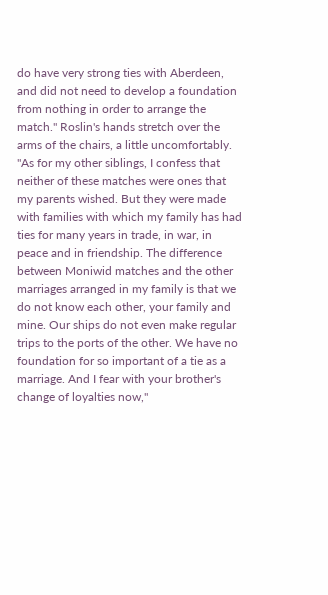do have very strong ties with Aberdeen, and did not need to develop a foundation from nothing in order to arrange the match." Roslin's hands stretch over the arms of the chairs, a little uncomfortably. "As for my other siblings, I confess that neither of these matches were ones that my parents wished. But they were made with families with which my family has had ties for many years in trade, in war, in peace and in friendship. The difference between Moniwid matches and the other marriages arranged in my family is that we do not know each other, your family and mine. Our ships do not even make regular trips to the ports of the other. We have no foundation for so important of a tie as a marriage. And I fear with your brother's change of loyalties now,"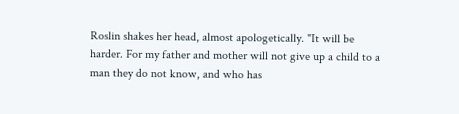Roslin shakes her head, almost apologetically. "It will be harder. For my father and mother will not give up a child to a man they do not know, and who has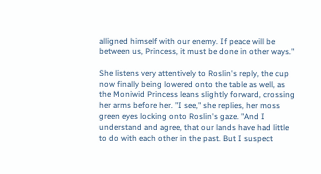alligned himself with our enemy. If peace will be between us, Princess, it must be done in other ways."

She listens very attentively to Roslin's reply, the cup now finally being lowered onto the table as well, as the Moniwid Princess leans slightly forward, crossing her arms before her. "I see," she replies, her moss green eyes locking onto Roslin's gaze. "And I understand and agree, that our lands have had little to do with each other in the past. But I suspect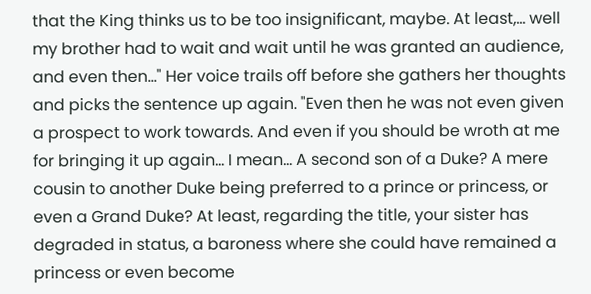that the King thinks us to be too insignificant, maybe. At least,… well my brother had to wait and wait until he was granted an audience, and even then…" Her voice trails off before she gathers her thoughts and picks the sentence up again. "Even then he was not even given a prospect to work towards. And even if you should be wroth at me for bringing it up again… I mean… A second son of a Duke? A mere cousin to another Duke being preferred to a prince or princess, or even a Grand Duke? At least, regarding the title, your sister has degraded in status, a baroness where she could have remained a princess or even become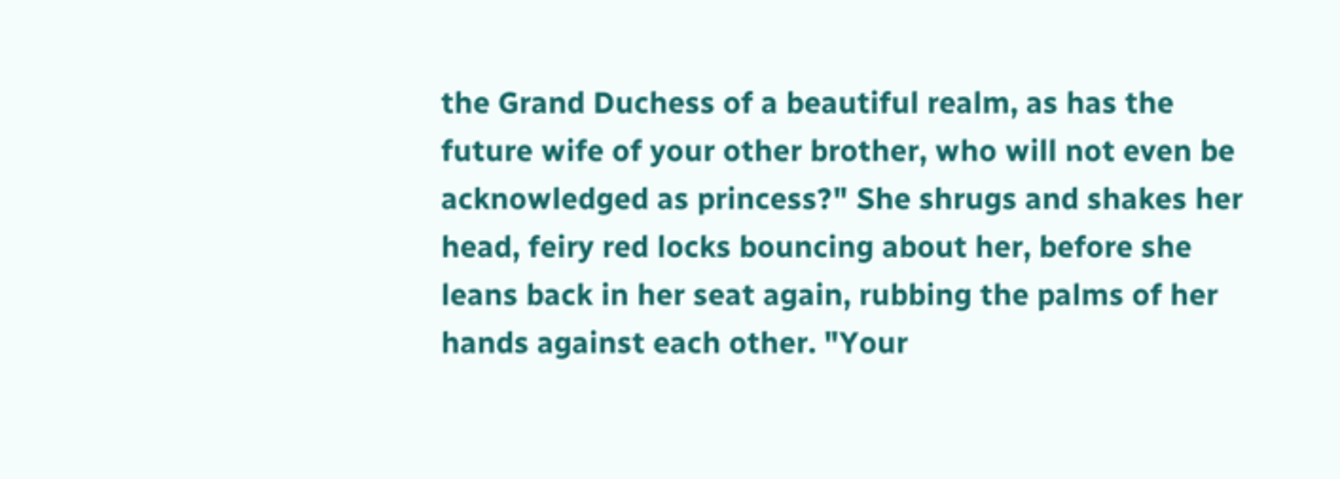the Grand Duchess of a beautiful realm, as has the future wife of your other brother, who will not even be acknowledged as princess?" She shrugs and shakes her head, feiry red locks bouncing about her, before she leans back in her seat again, rubbing the palms of her hands against each other. "Your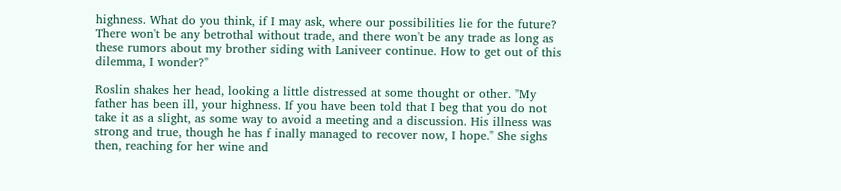highness. What do you think, if I may ask, where our possibilities lie for the future? There won't be any betrothal without trade, and there won't be any trade as long as these rumors about my brother siding with Laniveer continue. How to get out of this dilemma, I wonder?"

Roslin shakes her head, looking a little distressed at some thought or other. "My father has been ill, your highness. If you have been told that I beg that you do not take it as a slight, as some way to avoid a meeting and a discussion. His illness was strong and true, though he has f inally managed to recover now, I hope." She sighs then, reaching for her wine and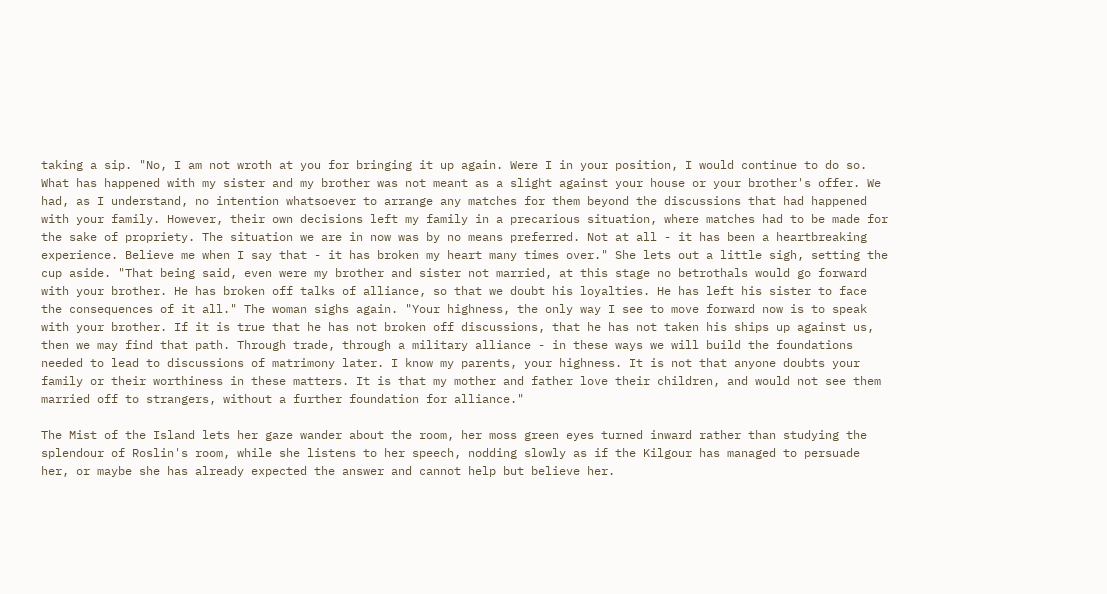taking a sip. "No, I am not wroth at you for bringing it up again. Were I in your position, I would continue to do so. What has happened with my sister and my brother was not meant as a slight against your house or your brother's offer. We had, as I understand, no intention whatsoever to arrange any matches for them beyond the discussions that had happened with your family. However, their own decisions left my family in a precarious situation, where matches had to be made for the sake of propriety. The situation we are in now was by no means preferred. Not at all - it has been a heartbreaking experience. Believe me when I say that - it has broken my heart many times over." She lets out a little sigh, setting the cup aside. "That being said, even were my brother and sister not married, at this stage no betrothals would go forward with your brother. He has broken off talks of alliance, so that we doubt his loyalties. He has left his sister to face the consequences of it all." The woman sighs again. "Your highness, the only way I see to move forward now is to speak with your brother. If it is true that he has not broken off discussions, that he has not taken his ships up against us, then we may find that path. Through trade, through a military alliance - in these ways we will build the foundations needed to lead to discussions of matrimony later. I know my parents, your highness. It is not that anyone doubts your family or their worthiness in these matters. It is that my mother and father love their children, and would not see them married off to strangers, without a further foundation for alliance."

The Mist of the Island lets her gaze wander about the room, her moss green eyes turned inward rather than studying the splendour of Roslin's room, while she listens to her speech, nodding slowly as if the Kilgour has managed to persuade her, or maybe she has already expected the answer and cannot help but believe her.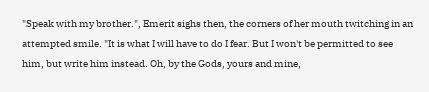"Speak with my brother.", Emerit sighs then, the corners of her mouth twitching in an attempted smile. "It is what I will have to do I fear. But I won't be permitted to see him, but write him instead. Oh, by the Gods, yours and mine,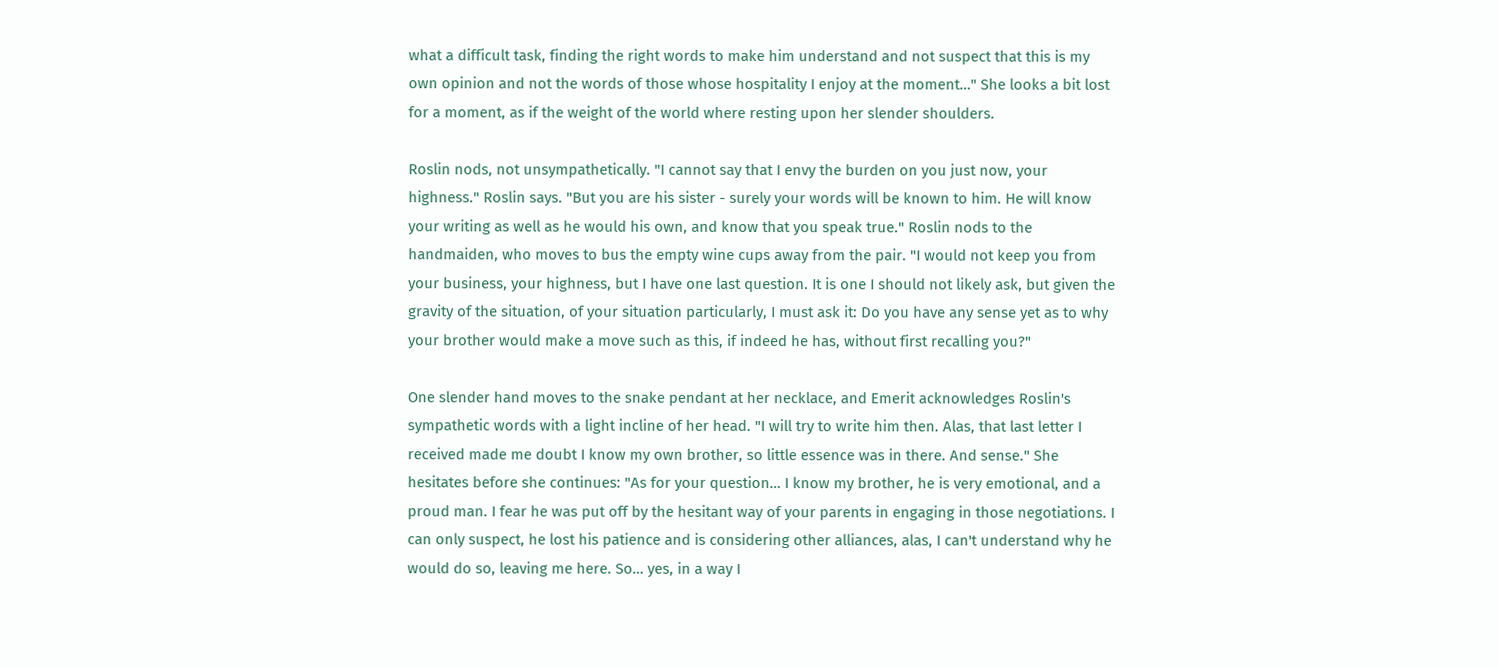what a difficult task, finding the right words to make him understand and not suspect that this is my own opinion and not the words of those whose hospitality I enjoy at the moment…" She looks a bit lost for a moment, as if the weight of the world where resting upon her slender shoulders.

Roslin nods, not unsympathetically. "I cannot say that I envy the burden on you just now, your highness." Roslin says. "But you are his sister - surely your words will be known to him. He will know your writing as well as he would his own, and know that you speak true." Roslin nods to the handmaiden, who moves to bus the empty wine cups away from the pair. "I would not keep you from your business, your highness, but I have one last question. It is one I should not likely ask, but given the gravity of the situation, of your situation particularly, I must ask it: Do you have any sense yet as to why your brother would make a move such as this, if indeed he has, without first recalling you?"

One slender hand moves to the snake pendant at her necklace, and Emerit acknowledges Roslin's sympathetic words with a light incline of her head. "I will try to write him then. Alas, that last letter I received made me doubt I know my own brother, so little essence was in there. And sense." She hesitates before she continues: "As for your question… I know my brother, he is very emotional, and a proud man. I fear he was put off by the hesitant way of your parents in engaging in those negotiations. I can only suspect, he lost his patience and is considering other alliances, alas, I can't understand why he would do so, leaving me here. So… yes, in a way I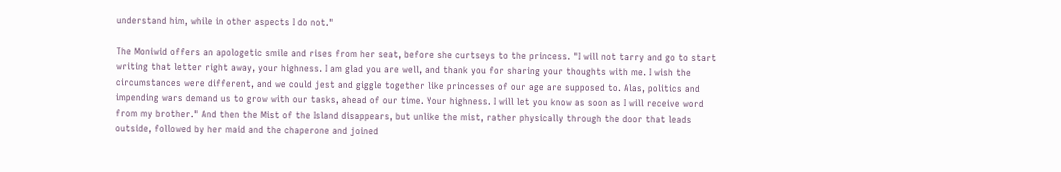understand him, while in other aspects I do not."

The Moniwid offers an apologetic smile and rises from her seat, before she curtseys to the princess. "I will not tarry and go to start writing that letter right away, your highness. I am glad you are well, and thank you for sharing your thoughts with me. I wish the circumstances were different, and we could jest and giggle together like princesses of our age are supposed to. Alas, politics and impending wars demand us to grow with our tasks, ahead of our time. Your highness. I will let you know as soon as I will receive word from my brother." And then the Mist of the Island disappears, but unlike the mist, rather physically through the door that leads outside, followed by her maid and the chaperone and joined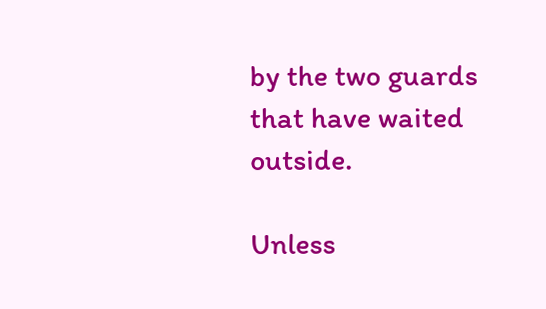by the two guards that have waited outside.

Unless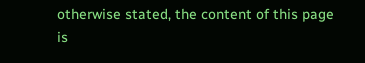otherwise stated, the content of this page is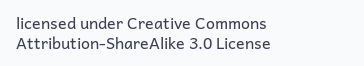licensed under Creative Commons Attribution-ShareAlike 3.0 License